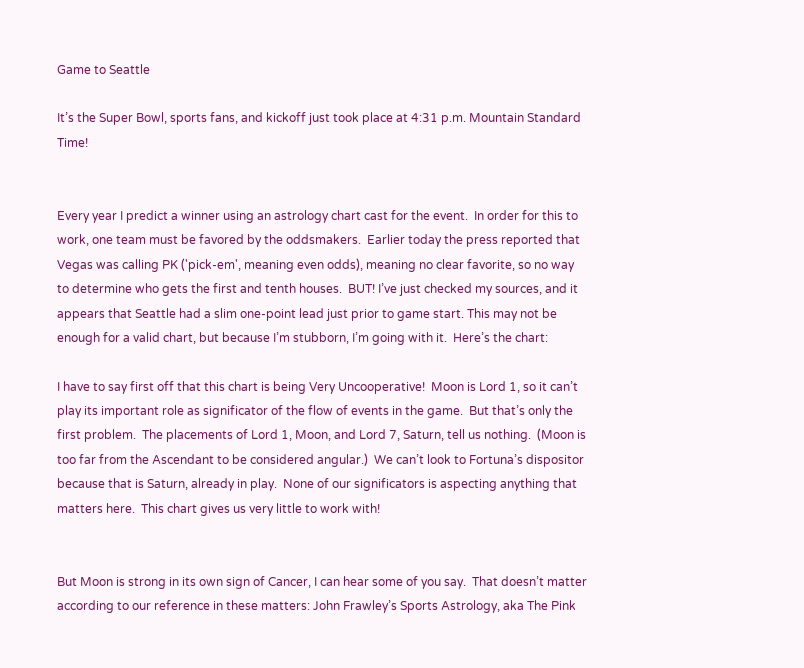Game to Seattle

It’s the Super Bowl, sports fans, and kickoff just took place at 4:31 p.m. Mountain Standard Time!


Every year I predict a winner using an astrology chart cast for the event.  In order for this to work, one team must be favored by the oddsmakers.  Earlier today the press reported that Vegas was calling PK ('pick-em', meaning even odds), meaning no clear favorite, so no way to determine who gets the first and tenth houses.  BUT! I’ve just checked my sources, and it appears that Seattle had a slim one-point lead just prior to game start. This may not be enough for a valid chart, but because I’m stubborn, I’m going with it.  Here’s the chart:

I have to say first off that this chart is being Very Uncooperative!  Moon is Lord 1, so it can’t play its important role as significator of the flow of events in the game.  But that’s only the first problem.  The placements of Lord 1, Moon, and Lord 7, Saturn, tell us nothing.  (Moon is too far from the Ascendant to be considered angular.)  We can’t look to Fortuna’s dispositor because that is Saturn, already in play.  None of our significators is aspecting anything that matters here.  This chart gives us very little to work with!


But Moon is strong in its own sign of Cancer, I can hear some of you say.  That doesn’t matter according to our reference in these matters: John Frawley’s Sports Astrology, aka The Pink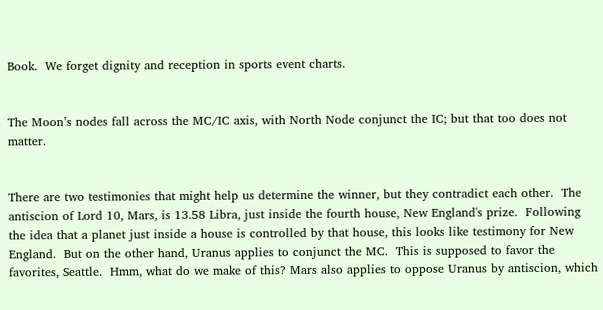Book.  We forget dignity and reception in sports event charts.


The Moon’s nodes fall across the MC/IC axis, with North Node conjunct the IC; but that too does not matter.


There are two testimonies that might help us determine the winner, but they contradict each other.  The antiscion of Lord 10, Mars, is 13.58 Libra, just inside the fourth house, New England's prize.  Following the idea that a planet just inside a house is controlled by that house, this looks like testimony for New England.  But on the other hand, Uranus applies to conjunct the MC.  This is supposed to favor the favorites, Seattle.  Hmm, what do we make of this? Mars also applies to oppose Uranus by antiscion, which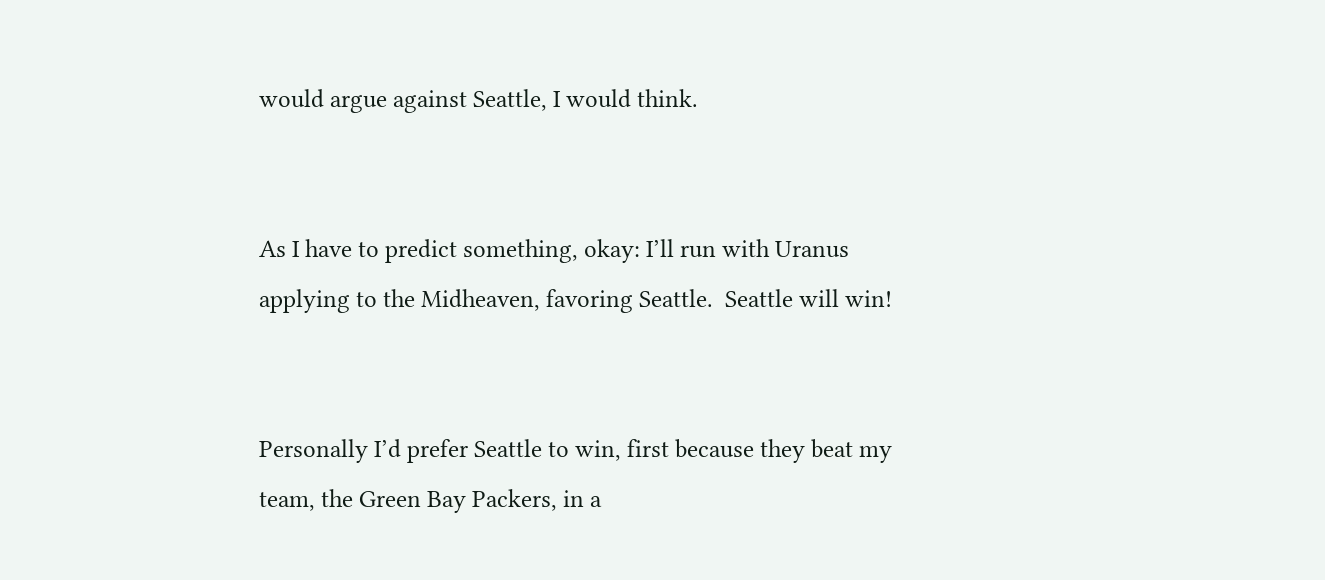would argue against Seattle, I would think.


As I have to predict something, okay: I’ll run with Uranus applying to the Midheaven, favoring Seattle.  Seattle will win!


Personally I’d prefer Seattle to win, first because they beat my team, the Green Bay Packers, in a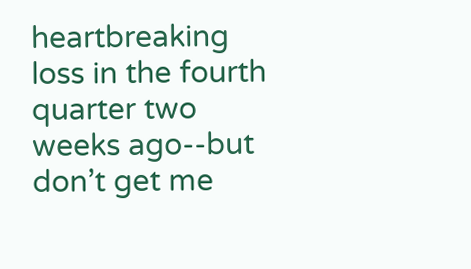heartbreaking loss in the fourth quarter two weeks ago--but don’t get me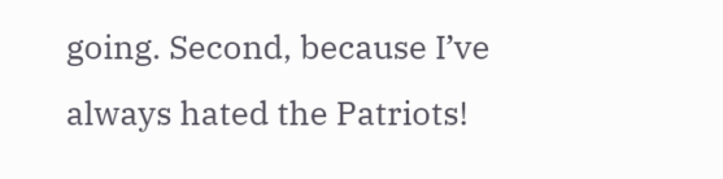going. Second, because I’ve always hated the Patriots!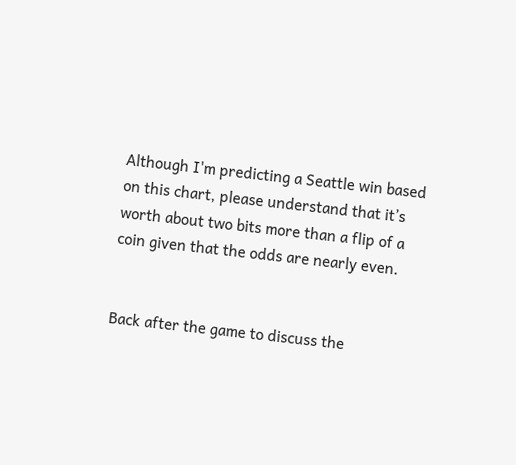Although I'm predicting a Seattle win based on this chart, please understand that it’s worth about two bits more than a flip of a coin given that the odds are nearly even.


Back after the game to discuss the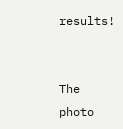results!


The photo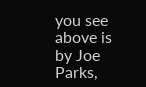you see above is by Joe Parks,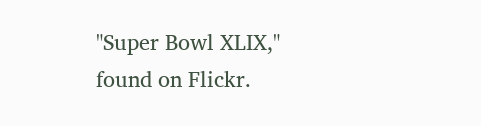"Super Bowl XLIX," found on Flickr.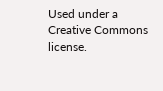Used under a Creative Commons license.